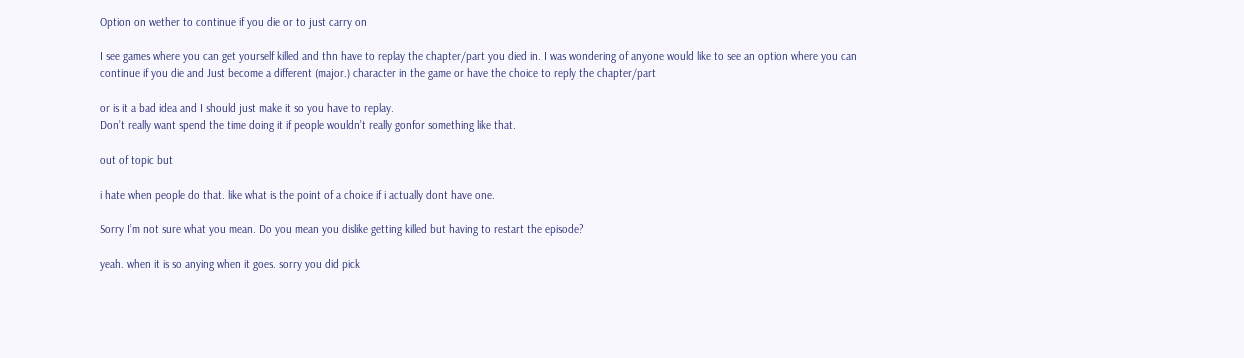Option on wether to continue if you die or to just carry on

I see games where you can get yourself killed and thn have to replay the chapter/part you died in. I was wondering of anyone would like to see an option where you can continue if you die and Just become a different (major.) character in the game or have the choice to reply the chapter/part

or is it a bad idea and I should just make it so you have to replay.
Don’t really want spend the time doing it if people wouldn’t really gonfor something like that.

out of topic but

i hate when people do that. like what is the point of a choice if i actually dont have one.

Sorry I’m not sure what you mean. Do you mean you dislike getting killed but having to restart the episode?

yeah. when it is so anying when it goes. sorry you did pick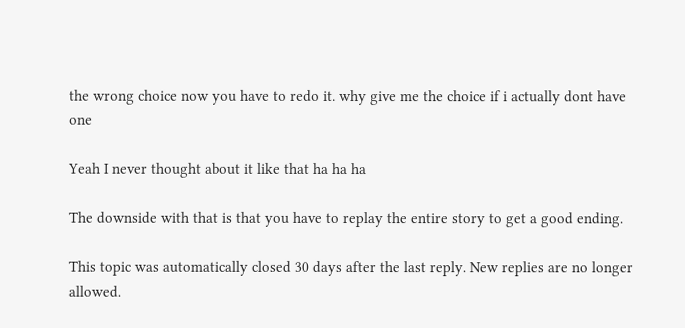the wrong choice now you have to redo it. why give me the choice if i actually dont have one

Yeah I never thought about it like that ha ha ha

The downside with that is that you have to replay the entire story to get a good ending.

This topic was automatically closed 30 days after the last reply. New replies are no longer allowed.